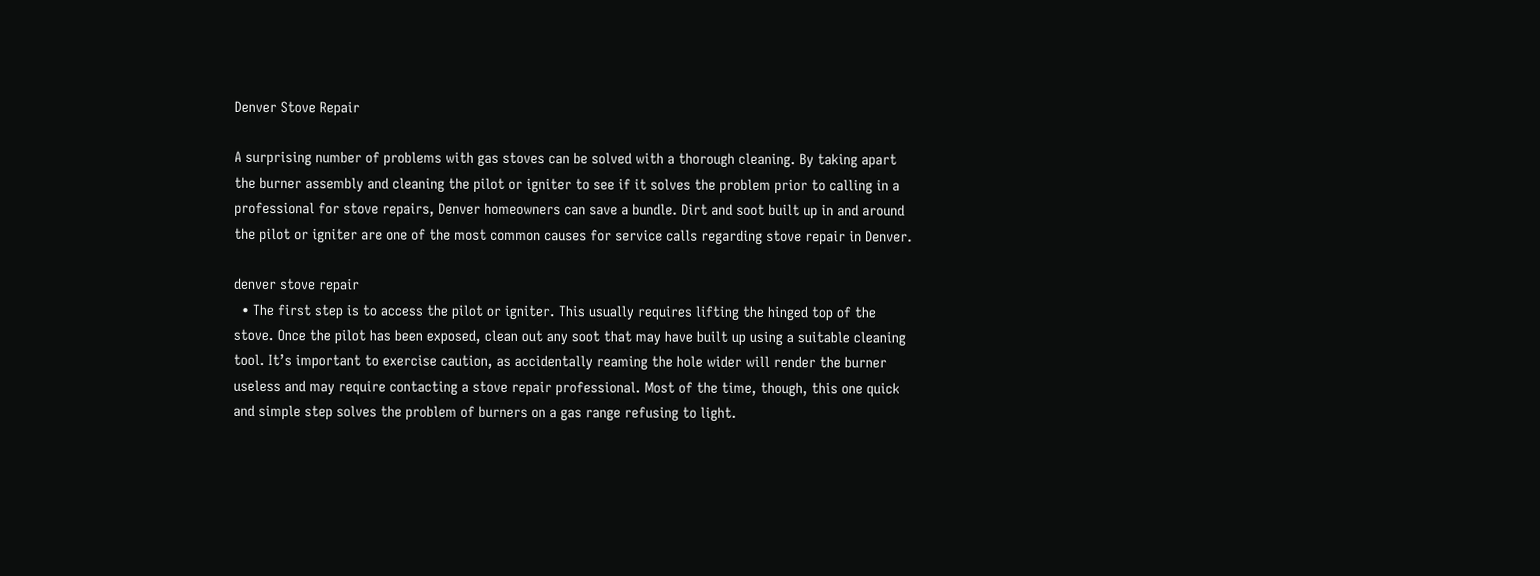Denver Stove Repair

A surprising number of problems with gas stoves can be solved with a thorough cleaning. By taking apart the burner assembly and cleaning the pilot or igniter to see if it solves the problem prior to calling in a professional for stove repairs, Denver homeowners can save a bundle. Dirt and soot built up in and around the pilot or igniter are one of the most common causes for service calls regarding stove repair in Denver.

denver stove repair
  • The first step is to access the pilot or igniter. This usually requires lifting the hinged top of the stove. Once the pilot has been exposed, clean out any soot that may have built up using a suitable cleaning tool. It’s important to exercise caution, as accidentally reaming the hole wider will render the burner useless and may require contacting a stove repair professional. Most of the time, though, this one quick and simple step solves the problem of burners on a gas range refusing to light.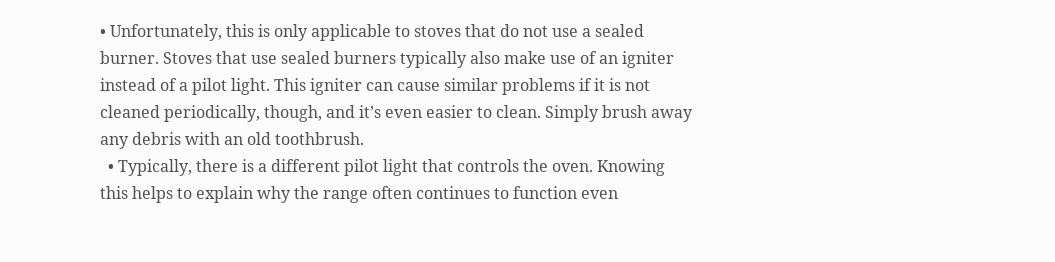• Unfortunately, this is only applicable to stoves that do not use a sealed burner. Stoves that use sealed burners typically also make use of an igniter instead of a pilot light. This igniter can cause similar problems if it is not cleaned periodically, though, and it’s even easier to clean. Simply brush away any debris with an old toothbrush.
  • Typically, there is a different pilot light that controls the oven. Knowing this helps to explain why the range often continues to function even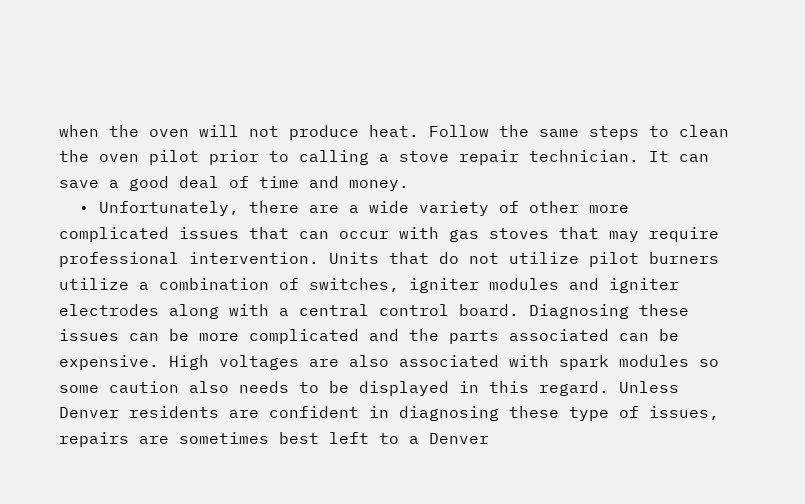when the oven will not produce heat. Follow the same steps to clean the oven pilot prior to calling a stove repair technician. It can save a good deal of time and money.
  • Unfortunately, there are a wide variety of other more complicated issues that can occur with gas stoves that may require professional intervention. Units that do not utilize pilot burners utilize a combination of switches, igniter modules and igniter electrodes along with a central control board. Diagnosing these issues can be more complicated and the parts associated can be expensive. High voltages are also associated with spark modules so some caution also needs to be displayed in this regard. Unless Denver residents are confident in diagnosing these type of issues, repairs are sometimes best left to a Denver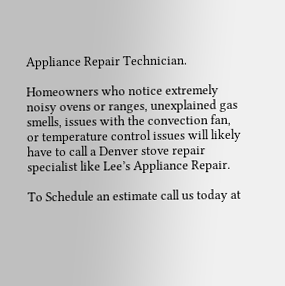Appliance Repair Technician.

Homeowners who notice extremely noisy ovens or ranges, unexplained gas smells, issues with the convection fan, or temperature control issues will likely have to call a Denver stove repair specialist like Lee’s Appliance Repair.

To Schedule an estimate call us today at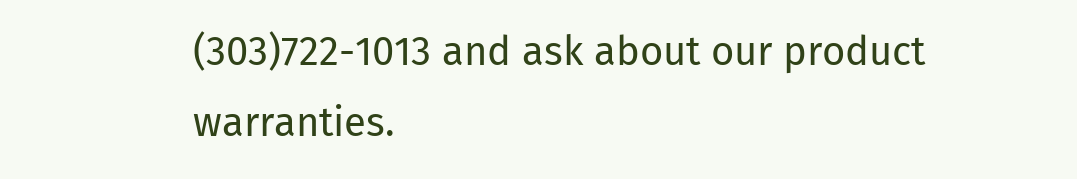(303)722-1013 and ask about our product warranties.